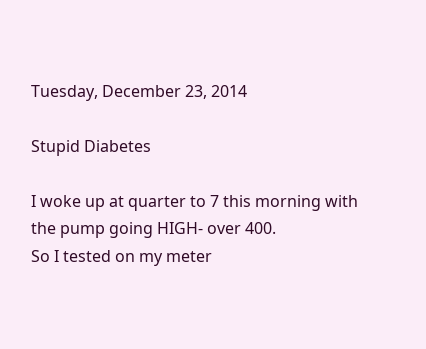Tuesday, December 23, 2014

Stupid Diabetes

I woke up at quarter to 7 this morning with the pump going HIGH- over 400.
So I tested on my meter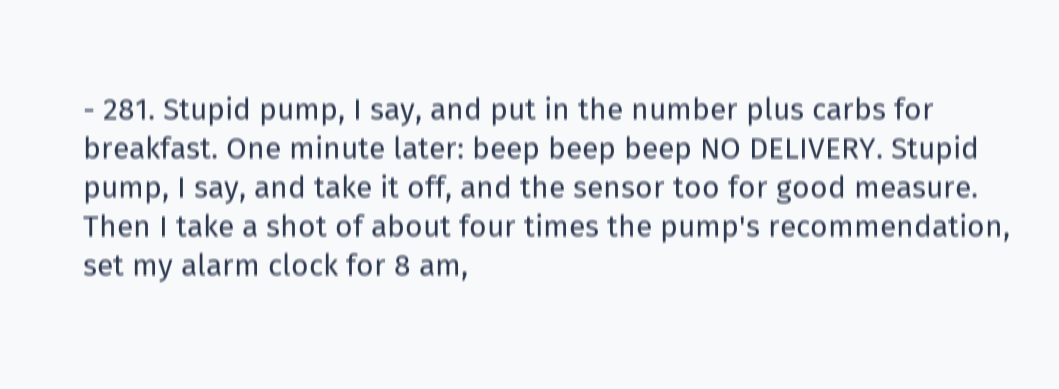- 281. Stupid pump, I say, and put in the number plus carbs for breakfast. One minute later: beep beep beep NO DELIVERY. Stupid pump, I say, and take it off, and the sensor too for good measure. Then I take a shot of about four times the pump's recommendation, set my alarm clock for 8 am,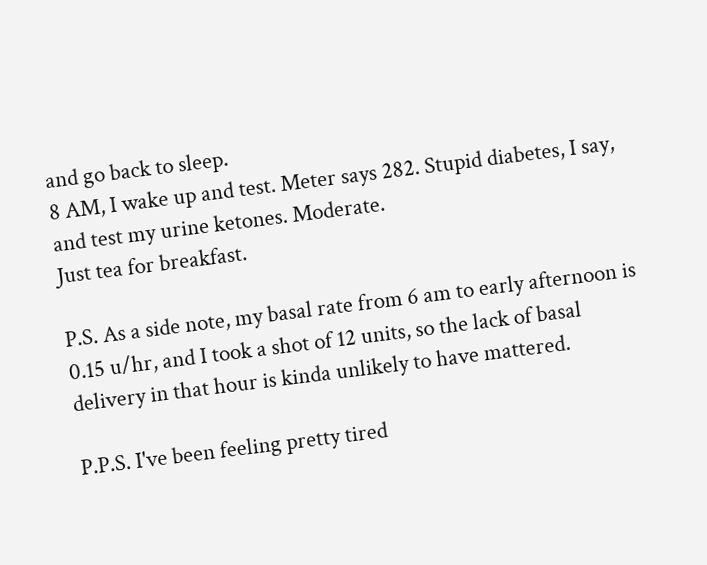and go back to sleep.
8 AM, I wake up and test. Meter says 282. Stupid diabetes, I say, and test my urine ketones. Moderate.
Just tea for breakfast.

P.S. As a side note, my basal rate from 6 am to early afternoon is 0.15 u/hr, and I took a shot of 12 units, so the lack of basal delivery in that hour is kinda unlikely to have mattered.

P.P.S. I've been feeling pretty tired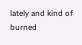lately and kind of burned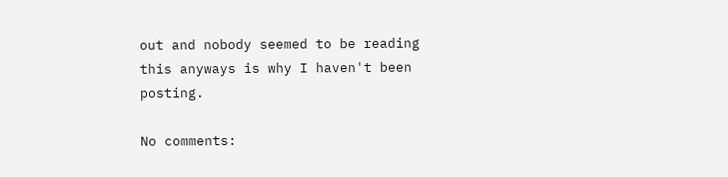out and nobody seemed to be reading this anyways is why I haven't been posting.

No comments: